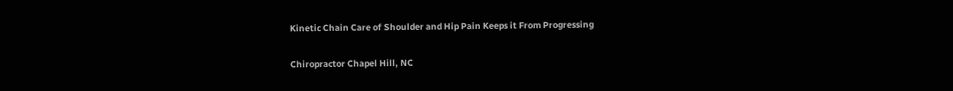Kinetic Chain Care of Shoulder and Hip Pain Keeps it From Progressing

Chiropractor Chapel Hill, NC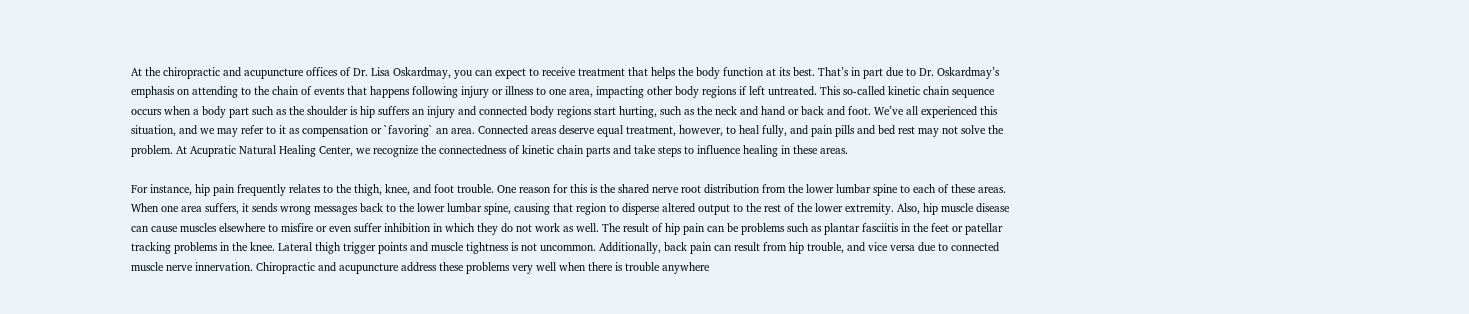At the chiropractic and acupuncture offices of Dr. Lisa Oskardmay, you can expect to receive treatment that helps the body function at its best. That’s in part due to Dr. Oskardmay’s emphasis on attending to the chain of events that happens following injury or illness to one area, impacting other body regions if left untreated. This so-called kinetic chain sequence occurs when a body part such as the shoulder is hip suffers an injury and connected body regions start hurting, such as the neck and hand or back and foot. We’ve all experienced this situation, and we may refer to it as compensation or `favoring` an area. Connected areas deserve equal treatment, however, to heal fully, and pain pills and bed rest may not solve the problem. At Acupratic Natural Healing Center, we recognize the connectedness of kinetic chain parts and take steps to influence healing in these areas.

For instance, hip pain frequently relates to the thigh, knee, and foot trouble. One reason for this is the shared nerve root distribution from the lower lumbar spine to each of these areas. When one area suffers, it sends wrong messages back to the lower lumbar spine, causing that region to disperse altered output to the rest of the lower extremity. Also, hip muscle disease can cause muscles elsewhere to misfire or even suffer inhibition in which they do not work as well. The result of hip pain can be problems such as plantar fasciitis in the feet or patellar tracking problems in the knee. Lateral thigh trigger points and muscle tightness is not uncommon. Additionally, back pain can result from hip trouble, and vice versa due to connected muscle nerve innervation. Chiropractic and acupuncture address these problems very well when there is trouble anywhere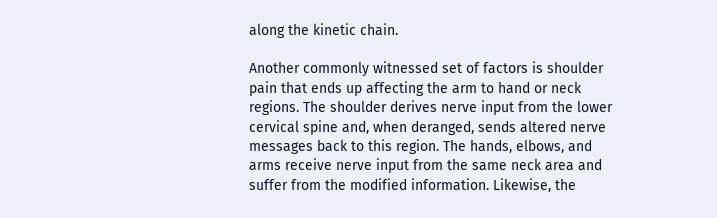along the kinetic chain.

Another commonly witnessed set of factors is shoulder pain that ends up affecting the arm to hand or neck regions. The shoulder derives nerve input from the lower cervical spine and, when deranged, sends altered nerve messages back to this region. The hands, elbows, and arms receive nerve input from the same neck area and suffer from the modified information. Likewise, the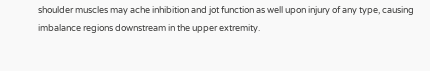shoulder muscles may ache inhibition and jot function as well upon injury of any type, causing imbalance regions downstream in the upper extremity.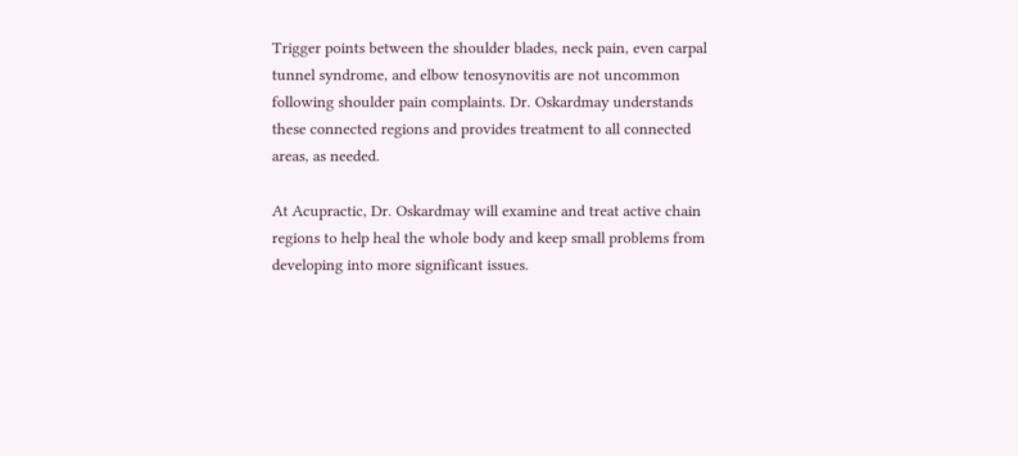Trigger points between the shoulder blades, neck pain, even carpal tunnel syndrome, and elbow tenosynovitis are not uncommon following shoulder pain complaints. Dr. Oskardmay understands these connected regions and provides treatment to all connected areas, as needed.

At Acupractic, Dr. Oskardmay will examine and treat active chain regions to help heal the whole body and keep small problems from developing into more significant issues.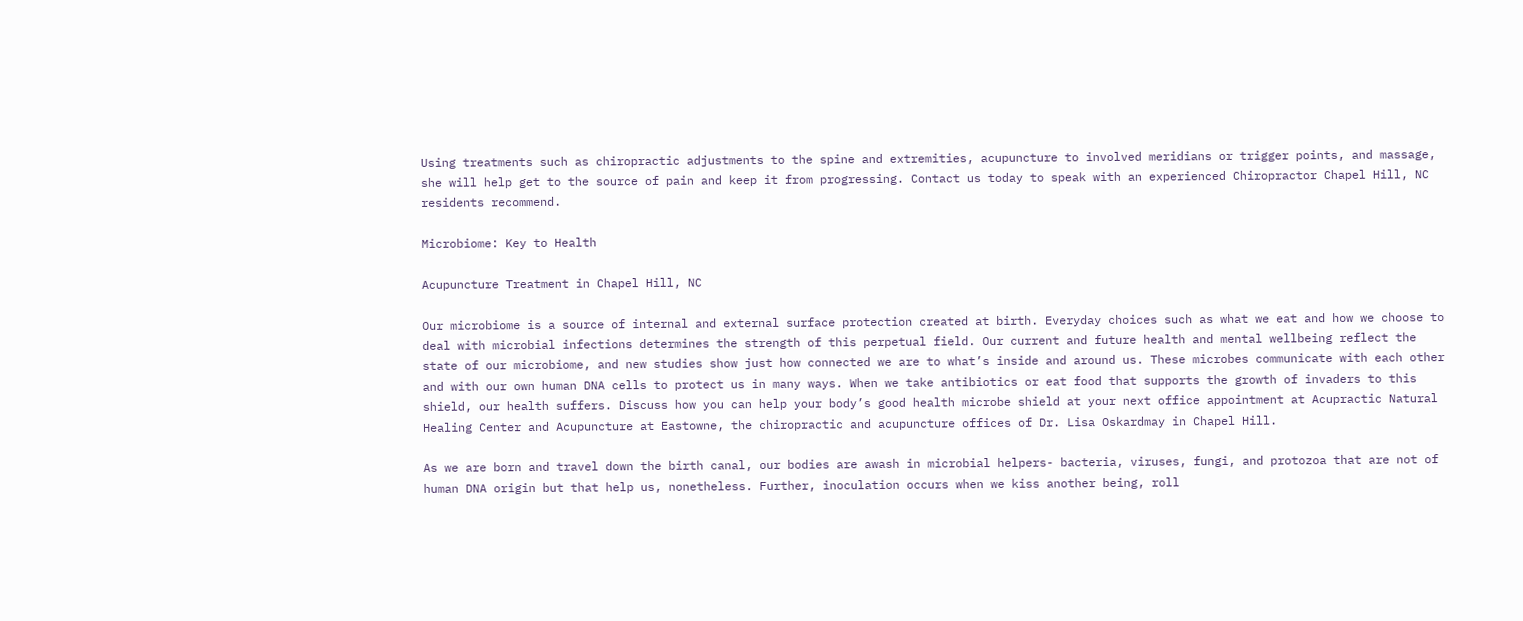Using treatments such as chiropractic adjustments to the spine and extremities, acupuncture to involved meridians or trigger points, and massage, she will help get to the source of pain and keep it from progressing. Contact us today to speak with an experienced Chiropractor Chapel Hill, NC residents recommend.

Microbiome: Key to Health

Acupuncture Treatment in Chapel Hill, NC

Our microbiome is a source of internal and external surface protection created at birth. Everyday choices such as what we eat and how we choose to deal with microbial infections determines the strength of this perpetual field. Our current and future health and mental wellbeing reflect the state of our microbiome, and new studies show just how connected we are to what’s inside and around us. These microbes communicate with each other and with our own human DNA cells to protect us in many ways. When we take antibiotics or eat food that supports the growth of invaders to this shield, our health suffers. Discuss how you can help your body’s good health microbe shield at your next office appointment at Acupractic Natural Healing Center and Acupuncture at Eastowne, the chiropractic and acupuncture offices of Dr. Lisa Oskardmay in Chapel Hill.

As we are born and travel down the birth canal, our bodies are awash in microbial helpers- bacteria, viruses, fungi, and protozoa that are not of human DNA origin but that help us, nonetheless. Further, inoculation occurs when we kiss another being, roll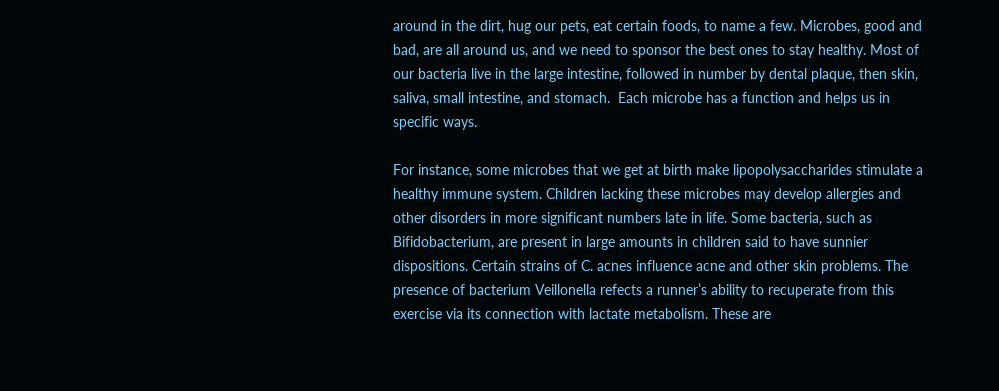around in the dirt, hug our pets, eat certain foods, to name a few. Microbes, good and bad, are all around us, and we need to sponsor the best ones to stay healthy. Most of our bacteria live in the large intestine, followed in number by dental plaque, then skin, saliva, small intestine, and stomach.  Each microbe has a function and helps us in specific ways.

For instance, some microbes that we get at birth make lipopolysaccharides stimulate a healthy immune system. Children lacking these microbes may develop allergies and other disorders in more significant numbers late in life. Some bacteria, such as Bifidobacterium, are present in large amounts in children said to have sunnier dispositions. Certain strains of C. acnes influence acne and other skin problems. The presence of bacterium Veillonella refects a runner’s ability to recuperate from this exercise via its connection with lactate metabolism. These are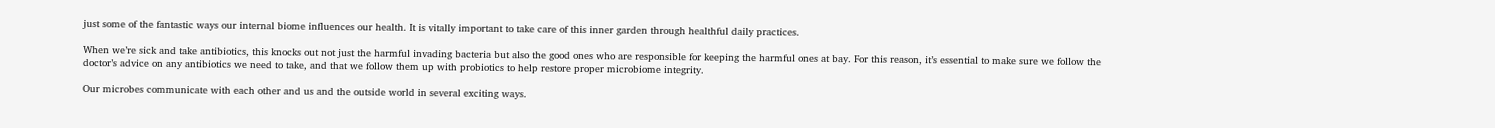just some of the fantastic ways our internal biome influences our health. It is vitally important to take care of this inner garden through healthful daily practices.

When we’re sick and take antibiotics, this knocks out not just the harmful invading bacteria but also the good ones who are responsible for keeping the harmful ones at bay. For this reason, it’s essential to make sure we follow the doctor’s advice on any antibiotics we need to take, and that we follow them up with probiotics to help restore proper microbiome integrity.

Our microbes communicate with each other and us and the outside world in several exciting ways.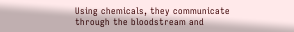Using chemicals, they communicate through the bloodstream and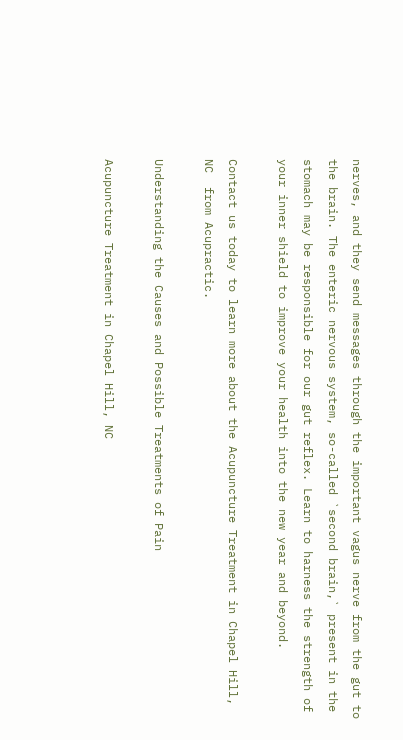nerves, and they send messages through the important vagus nerve from the gut to the brain. The enteric nervous system, so-called `second brain,` present in the stomach may be responsible for our gut reflex. Learn to harness the strength of your inner shield to improve your health into the new year and beyond.

Contact us today to learn more about the Acupuncture Treatment in Chapel Hill, NC  from Acupractic.

Understanding the Causes and Possible Treatments of Pain

Acupuncture Treatment in Chapel Hill, NC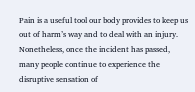Pain is a useful tool our body provides to keep us out of harm’s way and to deal with an injury. Nonetheless, once the incident has passed, many people continue to experience the disruptive sensation of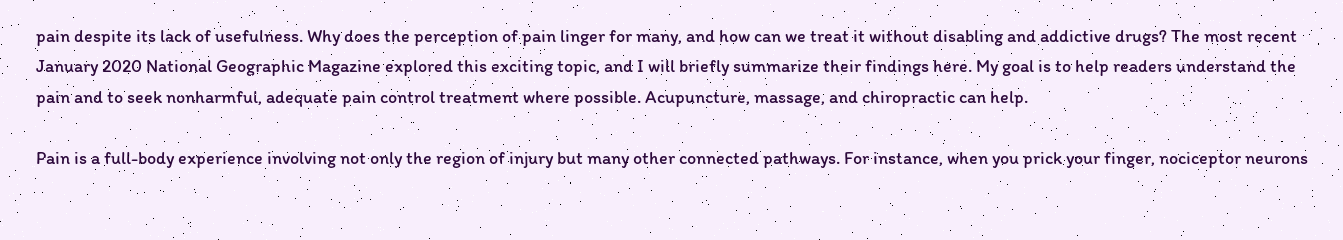pain despite its lack of usefulness. Why does the perception of pain linger for many, and how can we treat it without disabling and addictive drugs? The most recent January 2020 National Geographic Magazine explored this exciting topic, and I will briefly summarize their findings here. My goal is to help readers understand the pain and to seek nonharmful, adequate pain control treatment where possible. Acupuncture, massage, and chiropractic can help.

Pain is a full-body experience involving not only the region of injury but many other connected pathways. For instance, when you prick your finger, nociceptor neurons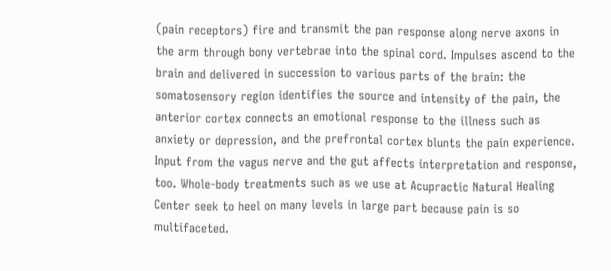(pain receptors) fire and transmit the pan response along nerve axons in the arm through bony vertebrae into the spinal cord. Impulses ascend to the brain and delivered in succession to various parts of the brain: the somatosensory region identifies the source and intensity of the pain, the anterior cortex connects an emotional response to the illness such as anxiety or depression, and the prefrontal cortex blunts the pain experience. Input from the vagus nerve and the gut affects interpretation and response, too. Whole-body treatments such as we use at Acupractic Natural Healing Center seek to heel on many levels in large part because pain is so multifaceted.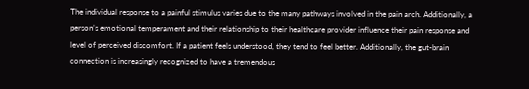The individual response to a painful stimulus varies due to the many pathways involved in the pain arch. Additionally, a person’s emotional temperament and their relationship to their healthcare provider influence their pain response and level of perceived discomfort. If a patient feels understood, they tend to feel better. Additionally, the gut-brain connection is increasingly recognized to have a tremendous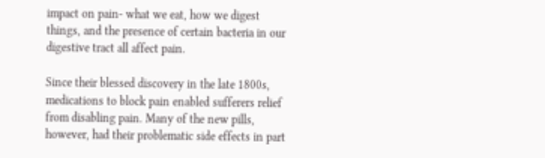impact on pain- what we eat, how we digest things, and the presence of certain bacteria in our digestive tract all affect pain.

Since their blessed discovery in the late 1800s, medications to block pain enabled sufferers relief from disabling pain. Many of the new pills, however, had their problematic side effects in part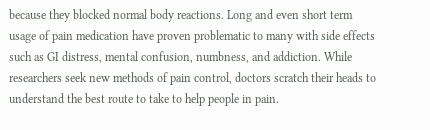because they blocked normal body reactions. Long and even short term usage of pain medication have proven problematic to many with side effects such as GI distress, mental confusion, numbness, and addiction. While researchers seek new methods of pain control, doctors scratch their heads to understand the best route to take to help people in pain.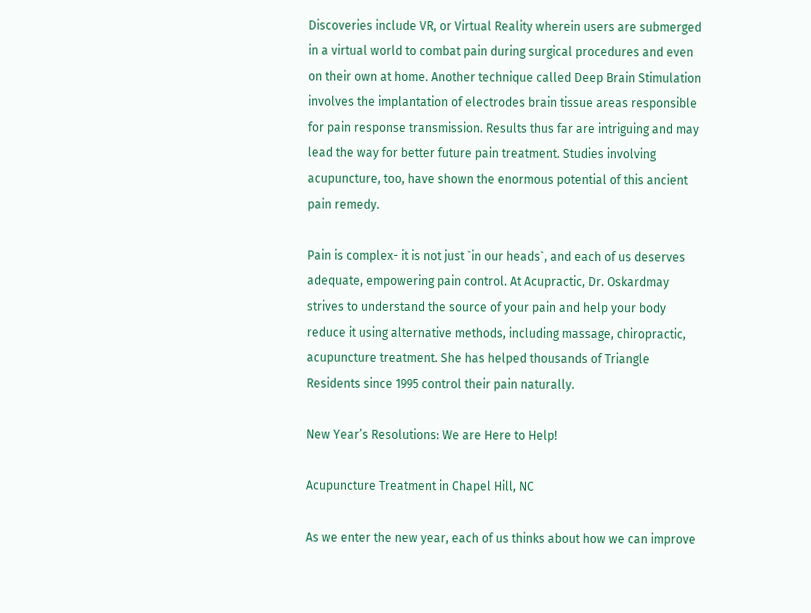Discoveries include VR, or Virtual Reality wherein users are submerged in a virtual world to combat pain during surgical procedures and even on their own at home. Another technique called Deep Brain Stimulation involves the implantation of electrodes brain tissue areas responsible for pain response transmission. Results thus far are intriguing and may lead the way for better future pain treatment. Studies involving acupuncture, too, have shown the enormous potential of this ancient pain remedy.

Pain is complex- it is not just `in our heads`, and each of us deserves adequate, empowering pain control. At Acupractic, Dr. Oskardmay strives to understand the source of your pain and help your body reduce it using alternative methods, including massage, chiropractic, acupuncture treatment. She has helped thousands of Triangle Residents since 1995 control their pain naturally.

New Year’s Resolutions: We are Here to Help!

Acupuncture Treatment in Chapel Hill, NC

As we enter the new year, each of us thinks about how we can improve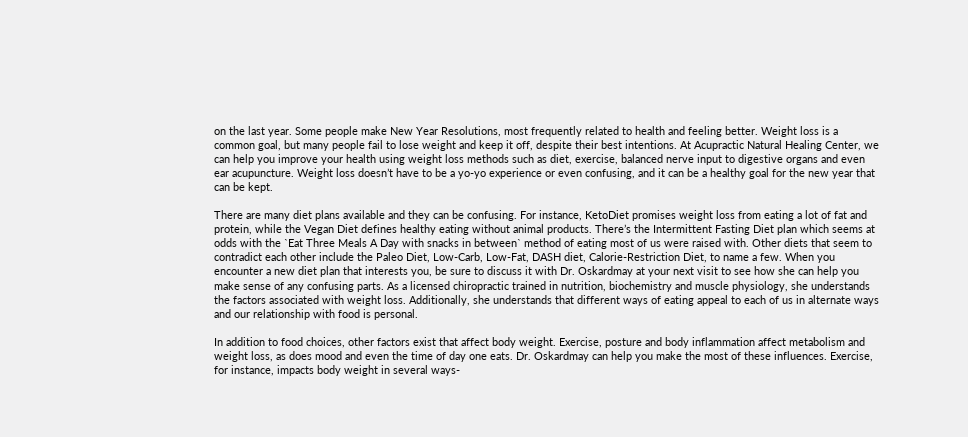on the last year. Some people make New Year Resolutions, most frequently related to health and feeling better. Weight loss is a common goal, but many people fail to lose weight and keep it off, despite their best intentions. At Acupractic Natural Healing Center, we can help you improve your health using weight loss methods such as diet, exercise, balanced nerve input to digestive organs and even ear acupuncture. Weight loss doesn’t have to be a yo-yo experience or even confusing, and it can be a healthy goal for the new year that can be kept.

There are many diet plans available and they can be confusing. For instance, KetoDiet promises weight loss from eating a lot of fat and protein, while the Vegan Diet defines healthy eating without animal products. There’s the Intermittent Fasting Diet plan which seems at odds with the `Eat Three Meals A Day with snacks in between` method of eating most of us were raised with. Other diets that seem to contradict each other include the Paleo Diet, Low-Carb, Low-Fat, DASH diet, Calorie-Restriction Diet, to name a few. When you encounter a new diet plan that interests you, be sure to discuss it with Dr. Oskardmay at your next visit to see how she can help you make sense of any confusing parts. As a licensed chiropractic trained in nutrition, biochemistry and muscle physiology, she understands the factors associated with weight loss. Additionally, she understands that different ways of eating appeal to each of us in alternate ways and our relationship with food is personal.

In addition to food choices, other factors exist that affect body weight. Exercise, posture and body inflammation affect metabolism and weight loss, as does mood and even the time of day one eats. Dr. Oskardmay can help you make the most of these influences. Exercise, for instance, impacts body weight in several ways-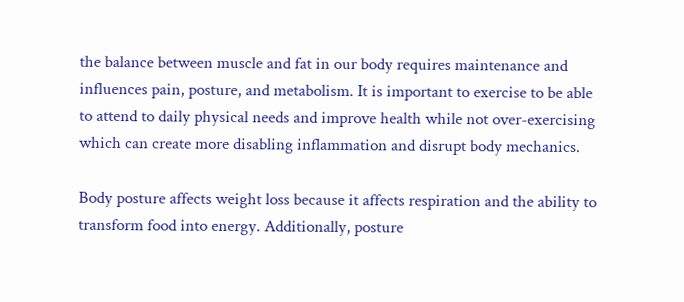the balance between muscle and fat in our body requires maintenance and influences pain, posture, and metabolism. It is important to exercise to be able to attend to daily physical needs and improve health while not over-exercising which can create more disabling inflammation and disrupt body mechanics.

Body posture affects weight loss because it affects respiration and the ability to transform food into energy. Additionally, posture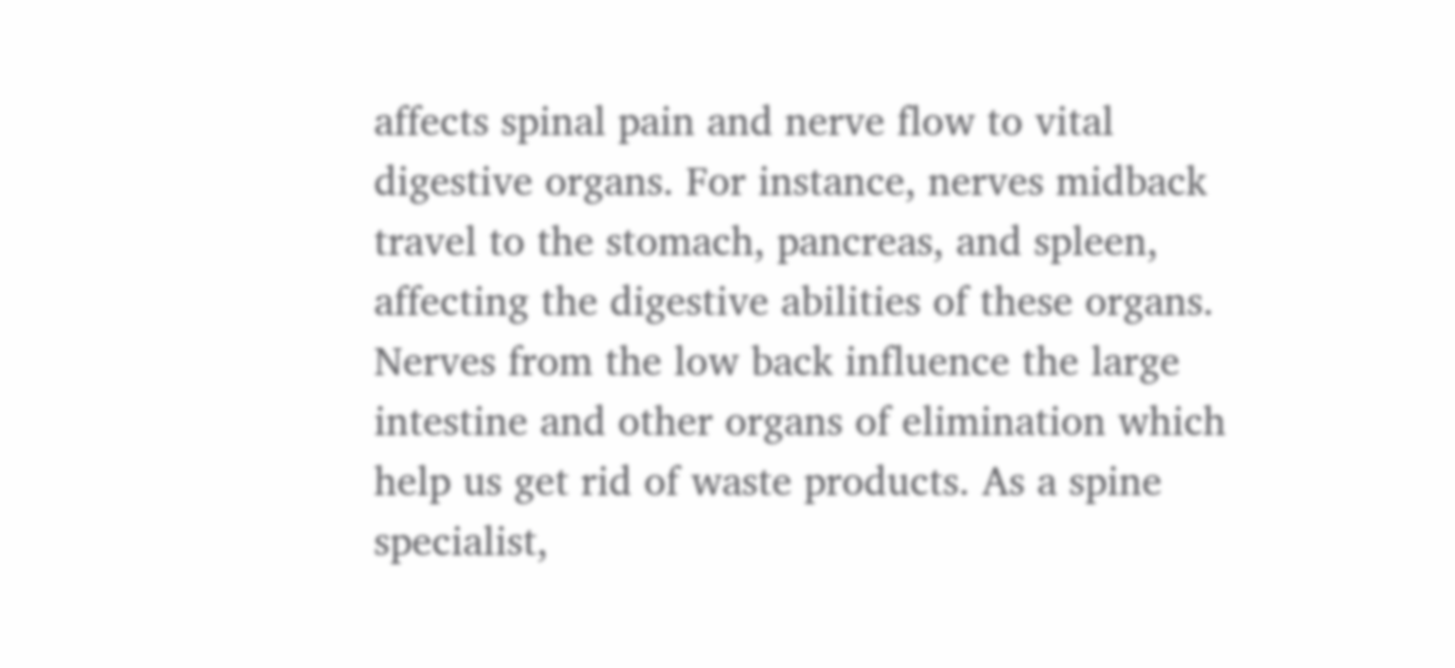affects spinal pain and nerve flow to vital digestive organs. For instance, nerves midback travel to the stomach, pancreas, and spleen, affecting the digestive abilities of these organs. Nerves from the low back influence the large intestine and other organs of elimination which help us get rid of waste products. As a spine specialist,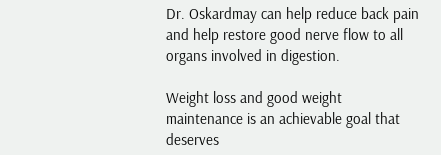Dr. Oskardmay can help reduce back pain and help restore good nerve flow to all organs involved in digestion.

Weight loss and good weight maintenance is an achievable goal that deserves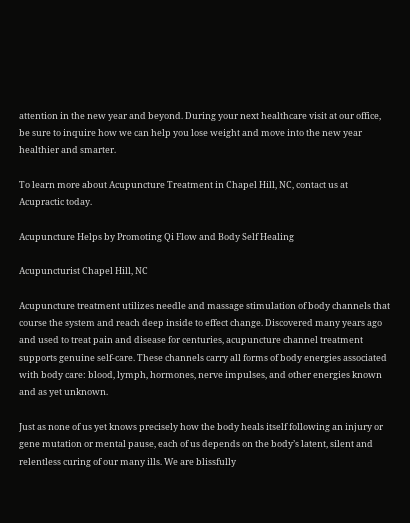attention in the new year and beyond. During your next healthcare visit at our office, be sure to inquire how we can help you lose weight and move into the new year healthier and smarter.

To learn more about Acupuncture Treatment in Chapel Hill, NC, contact us at Acupractic today.

Acupuncture Helps by Promoting Qi Flow and Body Self Healing

Acupuncturist Chapel Hill, NC

Acupuncture treatment utilizes needle and massage stimulation of body channels that course the system and reach deep inside to effect change. Discovered many years ago and used to treat pain and disease for centuries, acupuncture channel treatment supports genuine self-care. These channels carry all forms of body energies associated with body care: blood, lymph, hormones, nerve impulses, and other energies known and as yet unknown.

Just as none of us yet knows precisely how the body heals itself following an injury or gene mutation or mental pause, each of us depends on the body’s latent, silent and relentless curing of our many ills. We are blissfully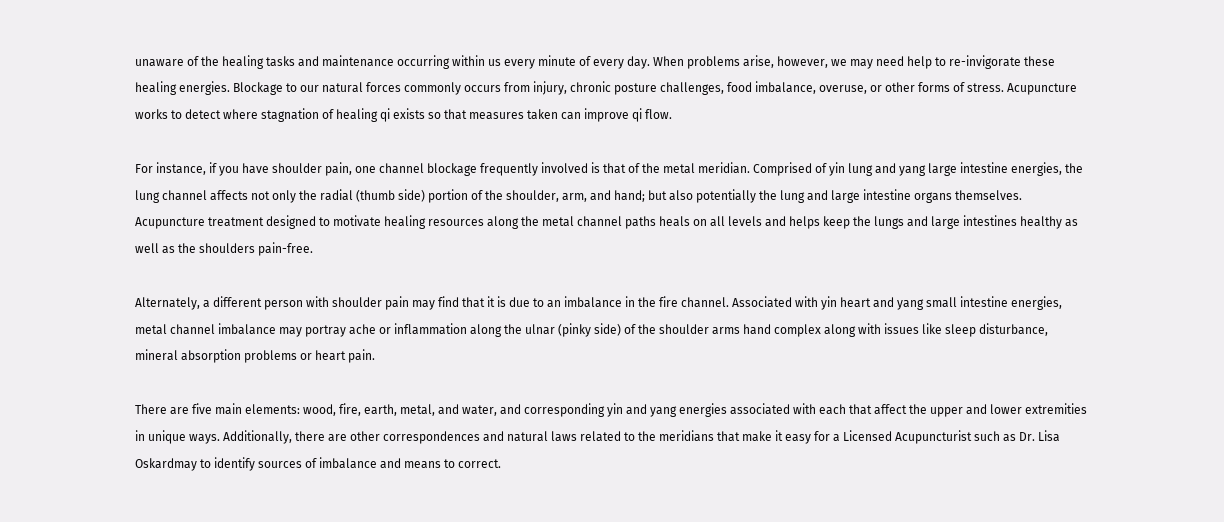unaware of the healing tasks and maintenance occurring within us every minute of every day. When problems arise, however, we may need help to re-invigorate these healing energies. Blockage to our natural forces commonly occurs from injury, chronic posture challenges, food imbalance, overuse, or other forms of stress. Acupuncture works to detect where stagnation of healing qi exists so that measures taken can improve qi flow.

For instance, if you have shoulder pain, one channel blockage frequently involved is that of the metal meridian. Comprised of yin lung and yang large intestine energies, the lung channel affects not only the radial (thumb side) portion of the shoulder, arm, and hand; but also potentially the lung and large intestine organs themselves. Acupuncture treatment designed to motivate healing resources along the metal channel paths heals on all levels and helps keep the lungs and large intestines healthy as well as the shoulders pain-free.

Alternately, a different person with shoulder pain may find that it is due to an imbalance in the fire channel. Associated with yin heart and yang small intestine energies, metal channel imbalance may portray ache or inflammation along the ulnar (pinky side) of the shoulder arms hand complex along with issues like sleep disturbance, mineral absorption problems or heart pain.

There are five main elements: wood, fire, earth, metal, and water, and corresponding yin and yang energies associated with each that affect the upper and lower extremities in unique ways. Additionally, there are other correspondences and natural laws related to the meridians that make it easy for a Licensed Acupuncturist such as Dr. Lisa Oskardmay to identify sources of imbalance and means to correct.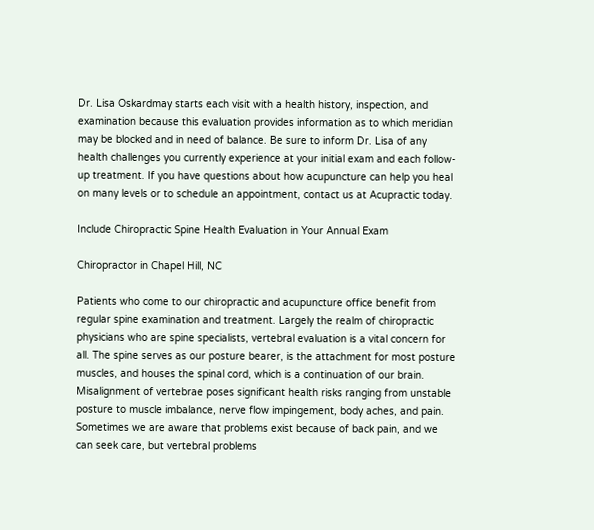Dr. Lisa Oskardmay starts each visit with a health history, inspection, and examination because this evaluation provides information as to which meridian may be blocked and in need of balance. Be sure to inform Dr. Lisa of any health challenges you currently experience at your initial exam and each follow- up treatment. If you have questions about how acupuncture can help you heal on many levels or to schedule an appointment, contact us at Acupractic today.

Include Chiropractic Spine Health Evaluation in Your Annual Exam

Chiropractor in Chapel Hill, NC

Patients who come to our chiropractic and acupuncture office benefit from regular spine examination and treatment. Largely the realm of chiropractic physicians who are spine specialists, vertebral evaluation is a vital concern for all. The spine serves as our posture bearer, is the attachment for most posture muscles, and houses the spinal cord, which is a continuation of our brain. Misalignment of vertebrae poses significant health risks ranging from unstable posture to muscle imbalance, nerve flow impingement, body aches, and pain. Sometimes we are aware that problems exist because of back pain, and we can seek care, but vertebral problems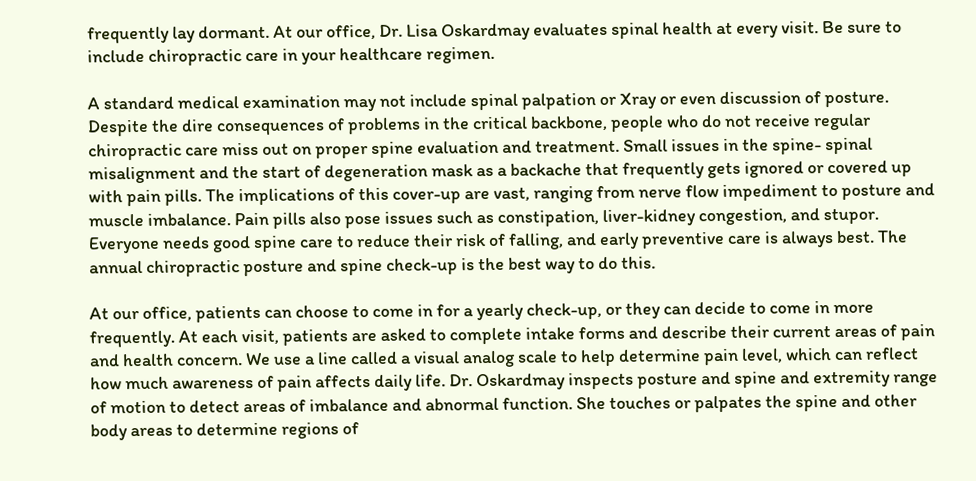frequently lay dormant. At our office, Dr. Lisa Oskardmay evaluates spinal health at every visit. Be sure to include chiropractic care in your healthcare regimen.

A standard medical examination may not include spinal palpation or Xray or even discussion of posture. Despite the dire consequences of problems in the critical backbone, people who do not receive regular chiropractic care miss out on proper spine evaluation and treatment. Small issues in the spine- spinal misalignment and the start of degeneration mask as a backache that frequently gets ignored or covered up with pain pills. The implications of this cover-up are vast, ranging from nerve flow impediment to posture and muscle imbalance. Pain pills also pose issues such as constipation, liver-kidney congestion, and stupor. Everyone needs good spine care to reduce their risk of falling, and early preventive care is always best. The annual chiropractic posture and spine check-up is the best way to do this.

At our office, patients can choose to come in for a yearly check-up, or they can decide to come in more frequently. At each visit, patients are asked to complete intake forms and describe their current areas of pain and health concern. We use a line called a visual analog scale to help determine pain level, which can reflect how much awareness of pain affects daily life. Dr. Oskardmay inspects posture and spine and extremity range of motion to detect areas of imbalance and abnormal function. She touches or palpates the spine and other body areas to determine regions of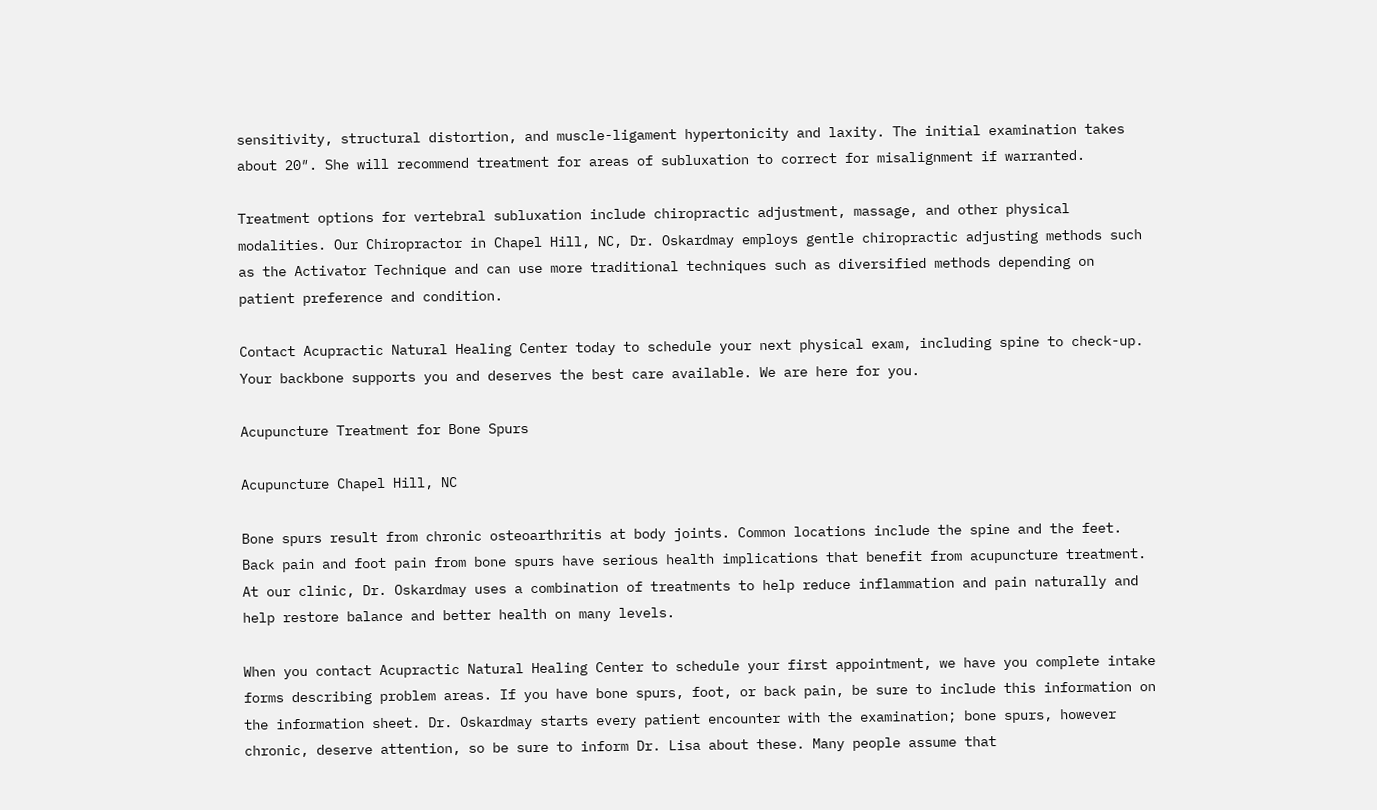sensitivity, structural distortion, and muscle-ligament hypertonicity and laxity. The initial examination takes about 20″. She will recommend treatment for areas of subluxation to correct for misalignment if warranted.

Treatment options for vertebral subluxation include chiropractic adjustment, massage, and other physical modalities. Our Chiropractor in Chapel Hill, NC, Dr. Oskardmay employs gentle chiropractic adjusting methods such as the Activator Technique and can use more traditional techniques such as diversified methods depending on patient preference and condition.

Contact Acupractic Natural Healing Center today to schedule your next physical exam, including spine to check-up. Your backbone supports you and deserves the best care available. We are here for you.

Acupuncture Treatment for Bone Spurs

Acupuncture Chapel Hill, NC

Bone spurs result from chronic osteoarthritis at body joints. Common locations include the spine and the feet. Back pain and foot pain from bone spurs have serious health implications that benefit from acupuncture treatment. At our clinic, Dr. Oskardmay uses a combination of treatments to help reduce inflammation and pain naturally and help restore balance and better health on many levels.

When you contact Acupractic Natural Healing Center to schedule your first appointment, we have you complete intake forms describing problem areas. If you have bone spurs, foot, or back pain, be sure to include this information on the information sheet. Dr. Oskardmay starts every patient encounter with the examination; bone spurs, however chronic, deserve attention, so be sure to inform Dr. Lisa about these. Many people assume that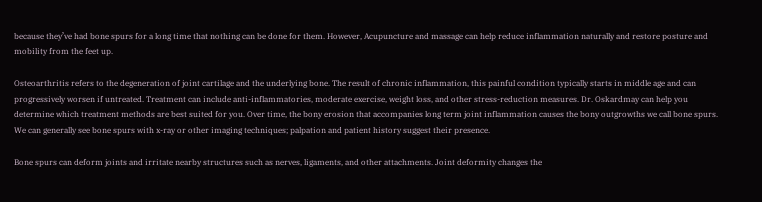because they’ve had bone spurs for a long time that nothing can be done for them. However, Acupuncture and massage can help reduce inflammation naturally and restore posture and mobility from the feet up.

Osteoarthritis refers to the degeneration of joint cartilage and the underlying bone. The result of chronic inflammation, this painful condition typically starts in middle age and can progressively worsen if untreated. Treatment can include anti-inflammatories, moderate exercise, weight loss, and other stress-reduction measures. Dr. Oskardmay can help you determine which treatment methods are best suited for you. Over time, the bony erosion that accompanies long term joint inflammation causes the bony outgrowths we call bone spurs. We can generally see bone spurs with x-ray or other imaging techniques; palpation and patient history suggest their presence.

Bone spurs can deform joints and irritate nearby structures such as nerves, ligaments, and other attachments. Joint deformity changes the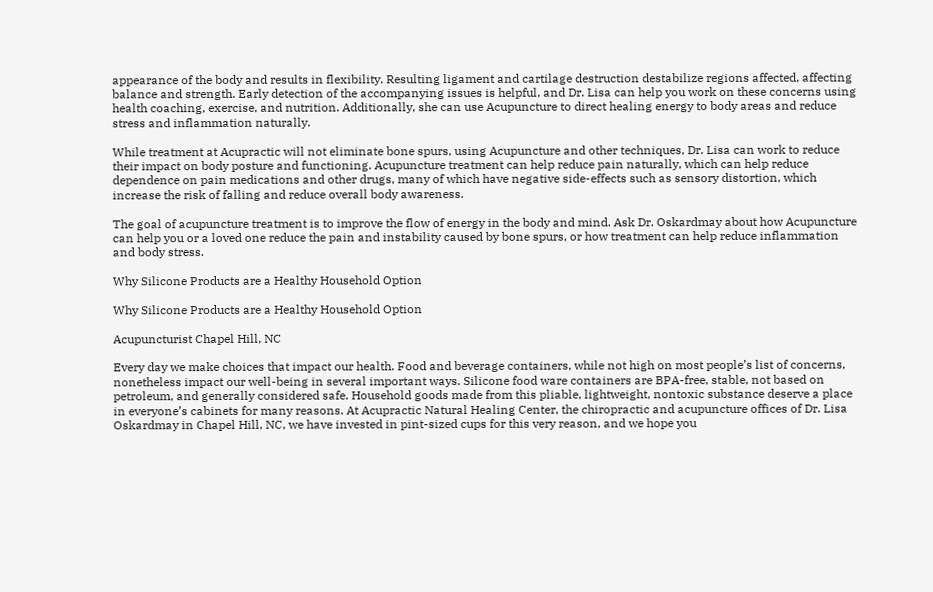appearance of the body and results in flexibility. Resulting ligament and cartilage destruction destabilize regions affected, affecting balance and strength. Early detection of the accompanying issues is helpful, and Dr. Lisa can help you work on these concerns using health coaching, exercise, and nutrition. Additionally, she can use Acupuncture to direct healing energy to body areas and reduce stress and inflammation naturally.

While treatment at Acupractic will not eliminate bone spurs, using Acupuncture and other techniques, Dr. Lisa can work to reduce their impact on body posture and functioning. Acupuncture treatment can help reduce pain naturally, which can help reduce dependence on pain medications and other drugs, many of which have negative side-effects such as sensory distortion, which increase the risk of falling and reduce overall body awareness.

The goal of acupuncture treatment is to improve the flow of energy in the body and mind. Ask Dr. Oskardmay about how Acupuncture can help you or a loved one reduce the pain and instability caused by bone spurs, or how treatment can help reduce inflammation and body stress.

Why Silicone Products are a Healthy Household Option

Why Silicone Products are a Healthy Household Option

Acupuncturist Chapel Hill, NC

Every day we make choices that impact our health. Food and beverage containers, while not high on most people’s list of concerns, nonetheless impact our well-being in several important ways. Silicone food ware containers are BPA-free, stable, not based on petroleum, and generally considered safe. Household goods made from this pliable, lightweight, nontoxic substance deserve a place in everyone’s cabinets for many reasons. At Acupractic Natural Healing Center, the chiropractic and acupuncture offices of Dr. Lisa Oskardmay in Chapel Hill, NC, we have invested in pint-sized cups for this very reason, and we hope you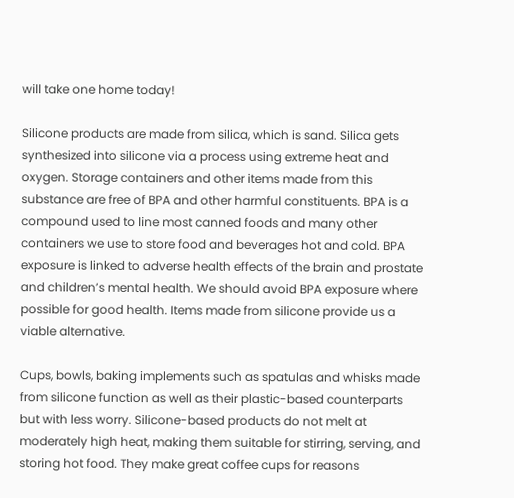will take one home today!

Silicone products are made from silica, which is sand. Silica gets synthesized into silicone via a process using extreme heat and oxygen. Storage containers and other items made from this substance are free of BPA and other harmful constituents. BPA is a compound used to line most canned foods and many other containers we use to store food and beverages hot and cold. BPA exposure is linked to adverse health effects of the brain and prostate and children’s mental health. We should avoid BPA exposure where possible for good health. Items made from silicone provide us a viable alternative.

Cups, bowls, baking implements such as spatulas and whisks made from silicone function as well as their plastic-based counterparts but with less worry. Silicone-based products do not melt at moderately high heat, making them suitable for stirring, serving, and storing hot food. They make great coffee cups for reasons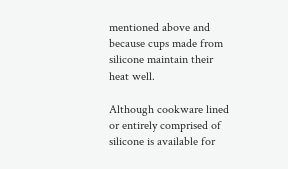mentioned above and because cups made from silicone maintain their heat well.

Although cookware lined or entirely comprised of silicone is available for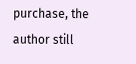purchase, the author still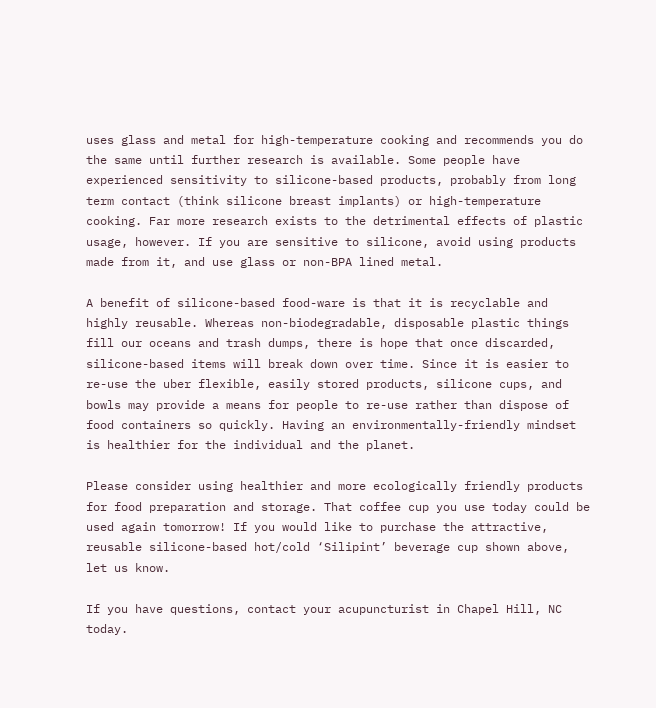uses glass and metal for high-temperature cooking and recommends you do the same until further research is available. Some people have experienced sensitivity to silicone-based products, probably from long term contact (think silicone breast implants) or high-temperature cooking. Far more research exists to the detrimental effects of plastic usage, however. If you are sensitive to silicone, avoid using products made from it, and use glass or non-BPA lined metal.

A benefit of silicone-based food-ware is that it is recyclable and highly reusable. Whereas non-biodegradable, disposable plastic things fill our oceans and trash dumps, there is hope that once discarded,  silicone-based items will break down over time. Since it is easier to re-use the uber flexible, easily stored products, silicone cups, and bowls may provide a means for people to re-use rather than dispose of food containers so quickly. Having an environmentally-friendly mindset is healthier for the individual and the planet.

Please consider using healthier and more ecologically friendly products for food preparation and storage. That coffee cup you use today could be used again tomorrow! If you would like to purchase the attractive, reusable silicone-based hot/cold ‘Silipint’ beverage cup shown above, let us know.

If you have questions, contact your acupuncturist in Chapel Hill, NC today.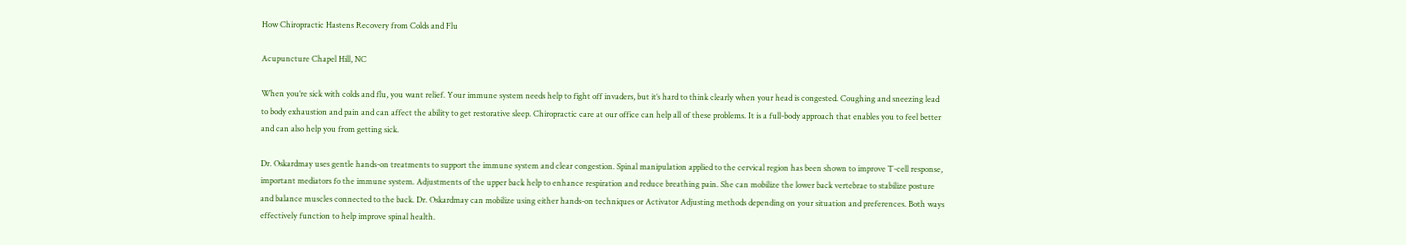How Chiropractic Hastens Recovery from Colds and Flu

Acupuncture Chapel Hill, NC

When you’re sick with colds and flu, you want relief. Your immune system needs help to fight off invaders, but it’s hard to think clearly when your head is congested. Coughing and sneezing lead to body exhaustion and pain and can affect the ability to get restorative sleep. Chiropractic care at our office can help all of these problems. It is a full-body approach that enables you to feel better and can also help you from getting sick.

Dr. Oskardmay uses gentle hands-on treatments to support the immune system and clear congestion. Spinal manipulation applied to the cervical region has been shown to improve T-cell response, important mediators fo the immune system. Adjustments of the upper back help to enhance respiration and reduce breathing pain. She can mobilize the lower back vertebrae to stabilize posture and balance muscles connected to the back. Dr. Oskardmay can mobilize using either hands-on techniques or Activator Adjusting methods depending on your situation and preferences. Both ways effectively function to help improve spinal health.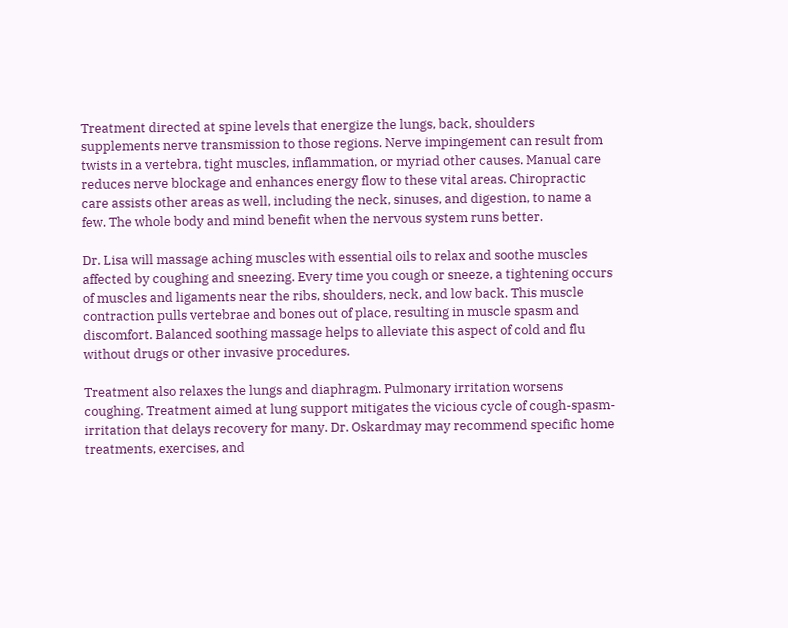Treatment directed at spine levels that energize the lungs, back, shoulders supplements nerve transmission to those regions. Nerve impingement can result from twists in a vertebra, tight muscles, inflammation, or myriad other causes. Manual care reduces nerve blockage and enhances energy flow to these vital areas. Chiropractic care assists other areas as well, including the neck, sinuses, and digestion, to name a few. The whole body and mind benefit when the nervous system runs better.

Dr. Lisa will massage aching muscles with essential oils to relax and soothe muscles affected by coughing and sneezing. Every time you cough or sneeze, a tightening occurs of muscles and ligaments near the ribs, shoulders, neck, and low back. This muscle contraction pulls vertebrae and bones out of place, resulting in muscle spasm and discomfort. Balanced soothing massage helps to alleviate this aspect of cold and flu without drugs or other invasive procedures.

Treatment also relaxes the lungs and diaphragm. Pulmonary irritation worsens coughing. Treatment aimed at lung support mitigates the vicious cycle of cough-spasm-irritation that delays recovery for many. Dr. Oskardmay may recommend specific home treatments, exercises, and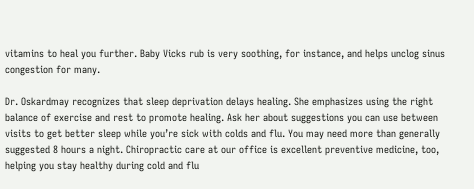vitamins to heal you further. Baby Vicks rub is very soothing, for instance, and helps unclog sinus congestion for many.

Dr. Oskardmay recognizes that sleep deprivation delays healing. She emphasizes using the right balance of exercise and rest to promote healing. Ask her about suggestions you can use between visits to get better sleep while you’re sick with colds and flu. You may need more than generally suggested 8 hours a night. Chiropractic care at our office is excellent preventive medicine, too, helping you stay healthy during cold and flu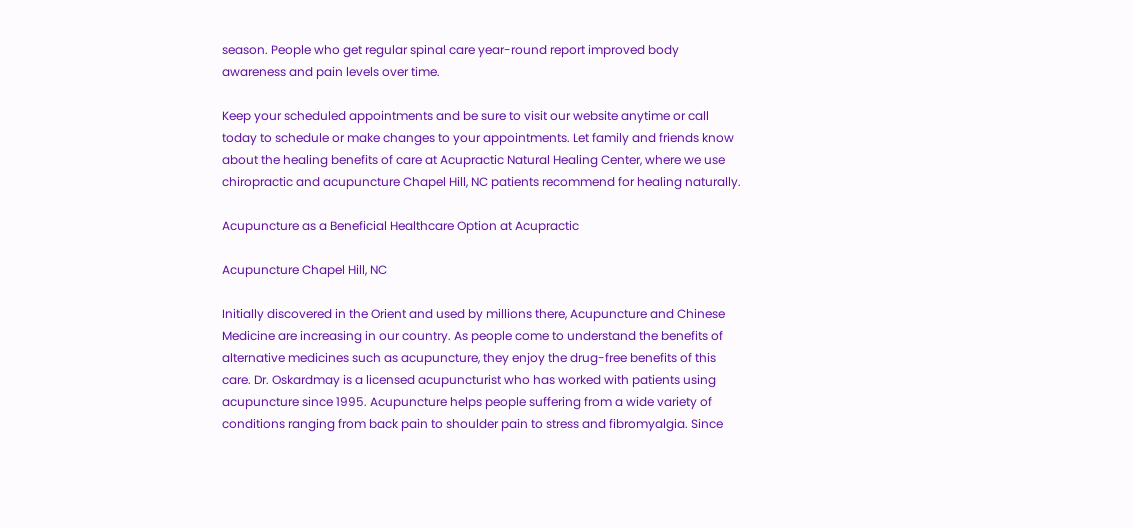season. People who get regular spinal care year-round report improved body awareness and pain levels over time.

Keep your scheduled appointments and be sure to visit our website anytime or call today to schedule or make changes to your appointments. Let family and friends know about the healing benefits of care at Acupractic Natural Healing Center, where we use chiropractic and acupuncture Chapel Hill, NC patients recommend for healing naturally.

Acupuncture as a Beneficial Healthcare Option at Acupractic

Acupuncture Chapel Hill, NC

Initially discovered in the Orient and used by millions there, Acupuncture and Chinese Medicine are increasing in our country. As people come to understand the benefits of alternative medicines such as acupuncture, they enjoy the drug-free benefits of this care. Dr. Oskardmay is a licensed acupuncturist who has worked with patients using acupuncture since 1995. Acupuncture helps people suffering from a wide variety of conditions ranging from back pain to shoulder pain to stress and fibromyalgia. Since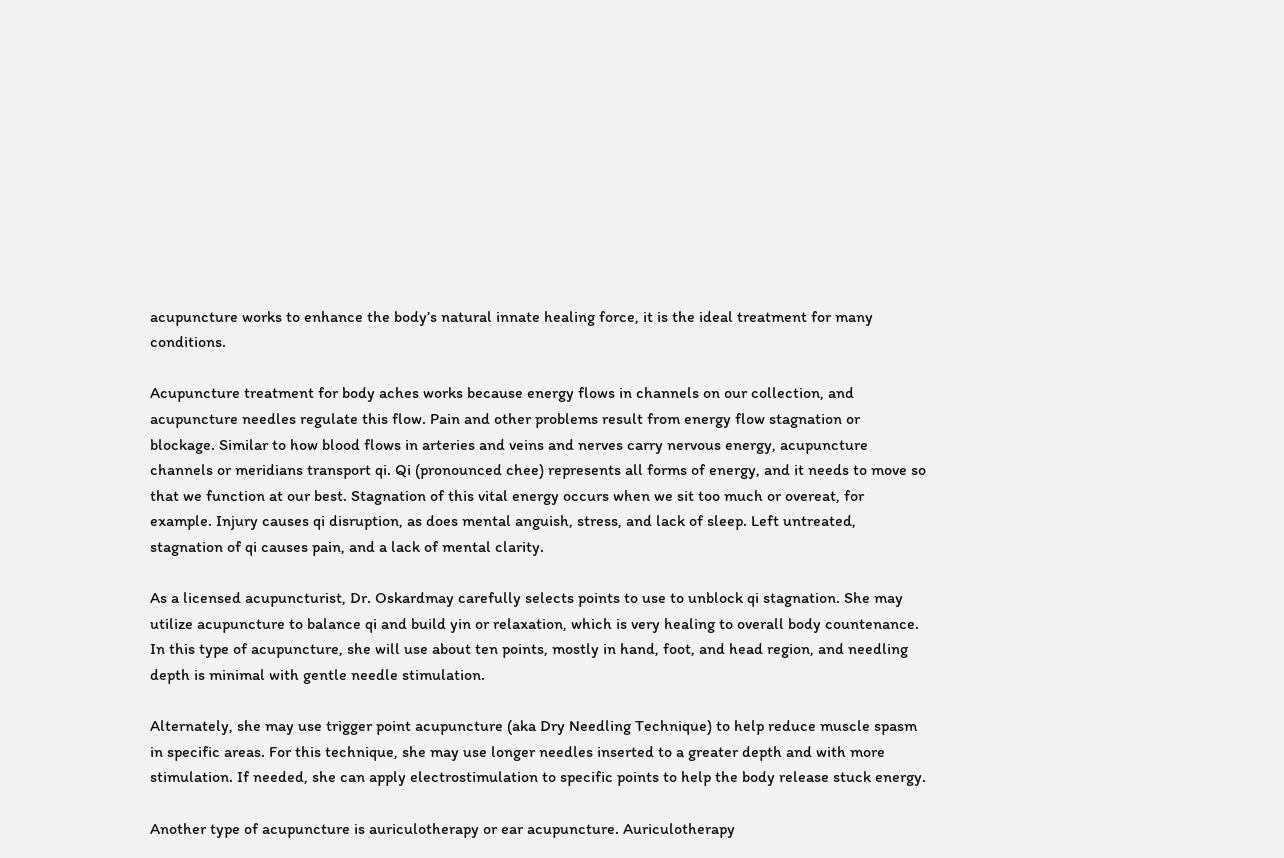acupuncture works to enhance the body’s natural innate healing force, it is the ideal treatment for many conditions.

Acupuncture treatment for body aches works because energy flows in channels on our collection, and acupuncture needles regulate this flow. Pain and other problems result from energy flow stagnation or blockage. Similar to how blood flows in arteries and veins and nerves carry nervous energy, acupuncture channels or meridians transport qi. Qi (pronounced chee) represents all forms of energy, and it needs to move so that we function at our best. Stagnation of this vital energy occurs when we sit too much or overeat, for example. Injury causes qi disruption, as does mental anguish, stress, and lack of sleep. Left untreated, stagnation of qi causes pain, and a lack of mental clarity.

As a licensed acupuncturist, Dr. Oskardmay carefully selects points to use to unblock qi stagnation. She may utilize acupuncture to balance qi and build yin or relaxation, which is very healing to overall body countenance. In this type of acupuncture, she will use about ten points, mostly in hand, foot, and head region, and needling depth is minimal with gentle needle stimulation.

Alternately, she may use trigger point acupuncture (aka Dry Needling Technique) to help reduce muscle spasm in specific areas. For this technique, she may use longer needles inserted to a greater depth and with more stimulation. If needed, she can apply electrostimulation to specific points to help the body release stuck energy.

Another type of acupuncture is auriculotherapy or ear acupuncture. Auriculotherapy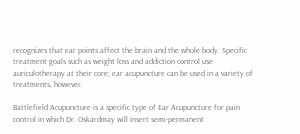recognizes that ear points affect the brain and the whole body. Specific treatment goals such as weight loss and addiction control use auriculotherapy at their core; ear acupuncture can be used in a variety of treatments, however.

Battlefield Acupuncture is a specific type of Ear Acupuncture for pain control in which Dr. Oskardmay will insert semi-permanent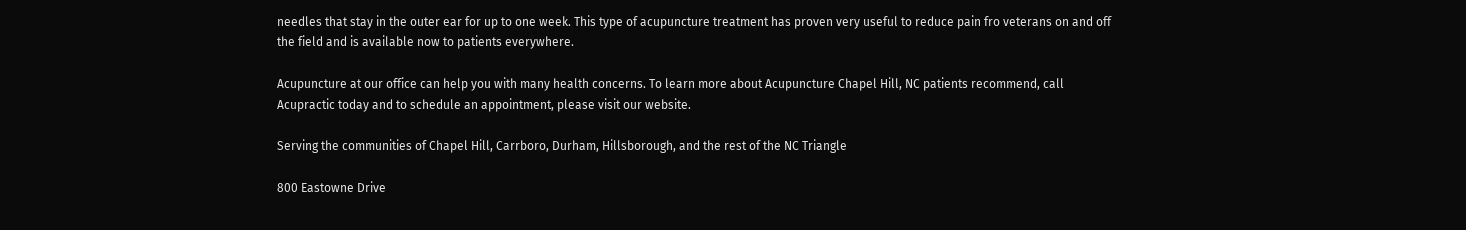needles that stay in the outer ear for up to one week. This type of acupuncture treatment has proven very useful to reduce pain fro veterans on and off the field and is available now to patients everywhere.

Acupuncture at our office can help you with many health concerns. To learn more about Acupuncture Chapel Hill, NC patients recommend, call Acupractic today and to schedule an appointment, please visit our website.

Serving the communities of Chapel Hill, Carrboro, Durham, Hillsborough, and the rest of the NC Triangle

800 Eastowne Drive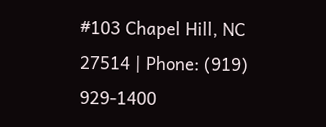#103 Chapel Hill, NC 27514 | Phone: (919) 929-1400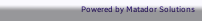Powered by Matador Solutions